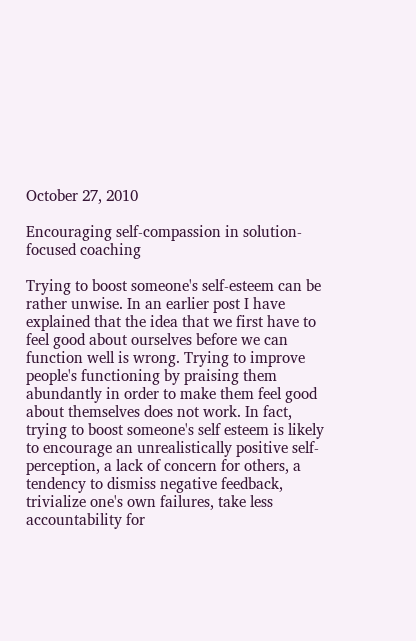October 27, 2010

Encouraging self-compassion in solution-focused coaching

Trying to boost someone's self-esteem can be rather unwise. In an earlier post I have explained that the idea that we first have to feel good about ourselves before we can function well is wrong. Trying to improve people's functioning by praising them abundantly in order to make them feel good about themselves does not work. In fact, trying to boost someone's self esteem is likely to encourage an unrealistically positive self-perception, a lack of concern for others, a tendency to dismiss negative feedback, trivialize one's own failures, take less accountability for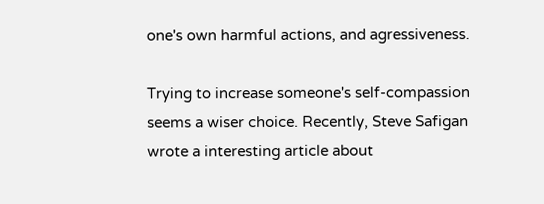one's own harmful actions, and agressiveness.

Trying to increase someone's self-compassion seems a wiser choice. Recently, Steve Safigan wrote a interesting article about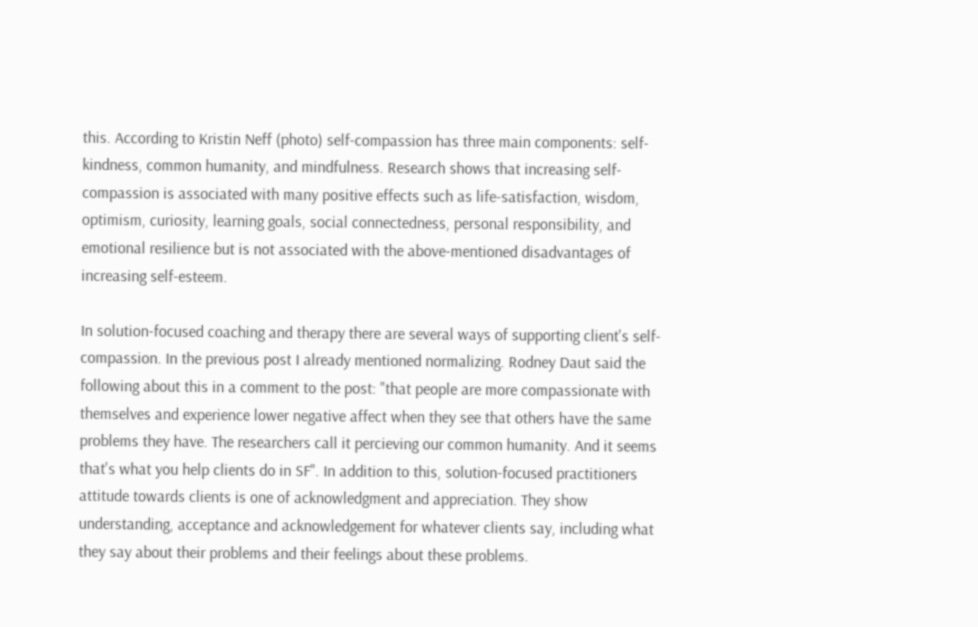this. According to Kristin Neff (photo) self-compassion has three main components: self-kindness, common humanity, and mindfulness. Research shows that increasing self-compassion is associated with many positive effects such as life-satisfaction, wisdom, optimism, curiosity, learning goals, social connectedness, personal responsibility, and emotional resilience but is not associated with the above-mentioned disadvantages of increasing self-esteem.

In solution-focused coaching and therapy there are several ways of supporting client's self-compassion. In the previous post I already mentioned normalizing. Rodney Daut said the following about this in a comment to the post: "that people are more compassionate with themselves and experience lower negative affect when they see that others have the same problems they have. The researchers call it percieving our common humanity. And it seems that's what you help clients do in SF". In addition to this, solution-focused practitioners attitude towards clients is one of acknowledgment and appreciation. They show understanding, acceptance and acknowledgement for whatever clients say, including what they say about their problems and their feelings about these problems.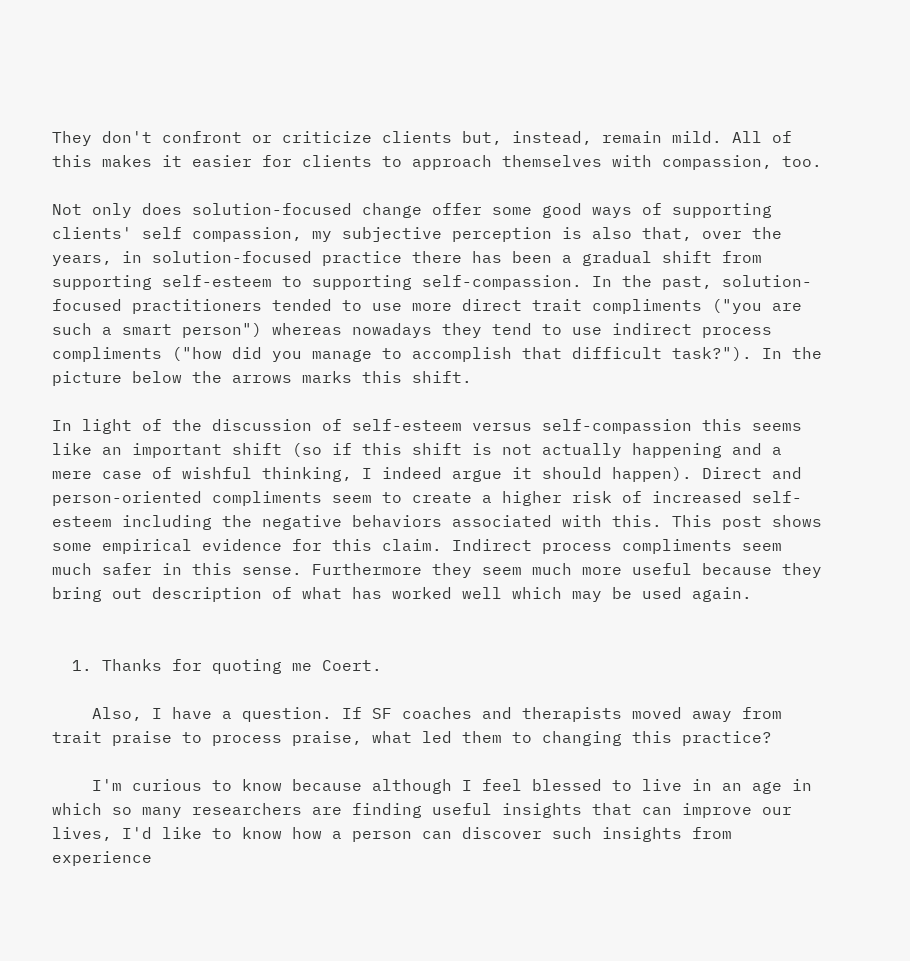They don't confront or criticize clients but, instead, remain mild. All of this makes it easier for clients to approach themselves with compassion, too.

Not only does solution-focused change offer some good ways of supporting clients' self compassion, my subjective perception is also that, over the years, in solution-focused practice there has been a gradual shift from supporting self-esteem to supporting self-compassion. In the past, solution-focused practitioners tended to use more direct trait compliments ("you are such a smart person") whereas nowadays they tend to use indirect process compliments ("how did you manage to accomplish that difficult task?"). In the picture below the arrows marks this shift.

In light of the discussion of self-esteem versus self-compassion this seems like an important shift (so if this shift is not actually happening and a mere case of wishful thinking, I indeed argue it should happen). Direct and person-oriented compliments seem to create a higher risk of increased self-esteem including the negative behaviors associated with this. This post shows some empirical evidence for this claim. Indirect process compliments seem much safer in this sense. Furthermore they seem much more useful because they bring out description of what has worked well which may be used again.


  1. Thanks for quoting me Coert.

    Also, I have a question. If SF coaches and therapists moved away from trait praise to process praise, what led them to changing this practice?

    I'm curious to know because although I feel blessed to live in an age in which so many researchers are finding useful insights that can improve our lives, I'd like to know how a person can discover such insights from experience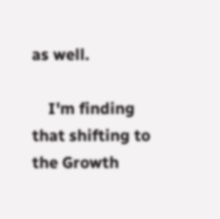as well.

    I'm finding that shifting to the Growth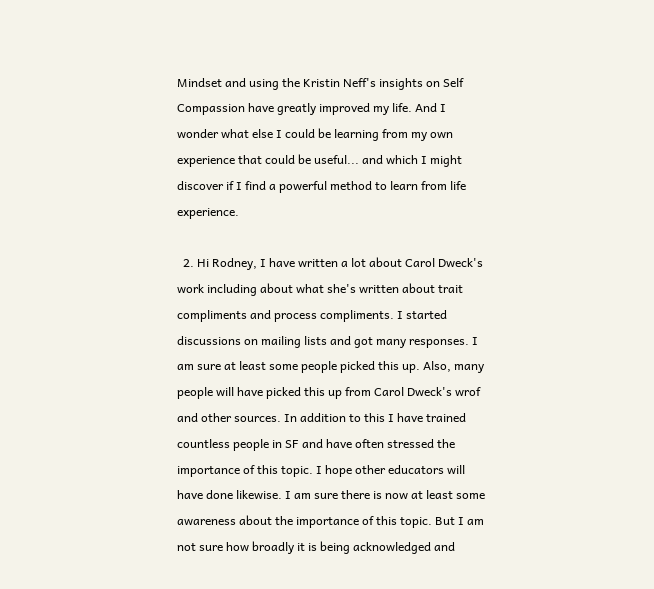Mindset and using the Kristin Neff's insights on Self Compassion have greatly improved my life. And I wonder what else I could be learning from my own experience that could be useful... and which I might discover if I find a powerful method to learn from life experience.

  2. Hi Rodney, I have written a lot about Carol Dweck's work including about what she's written about trait compliments and process compliments. I started discussions on mailing lists and got many responses. I am sure at least some people picked this up. Also, many people will have picked this up from Carol Dweck's wrof and other sources. In addition to this I have trained countless people in SF and have often stressed the importance of this topic. I hope other educators will have done likewise. I am sure there is now at least some awareness about the importance of this topic. But I am not sure how broadly it is being acknowledged and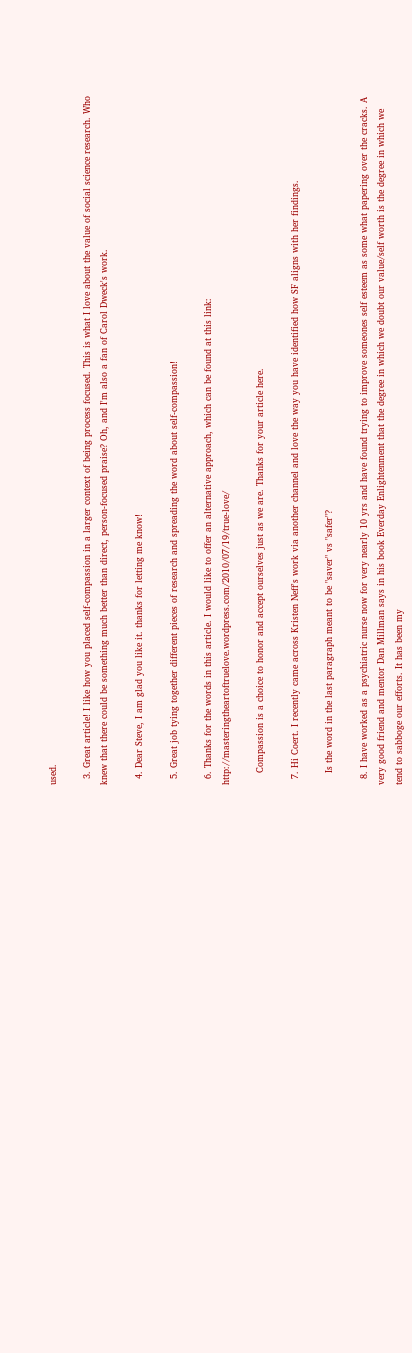used.

  3. Great article! I like how you placed self-compassion in a larger context of being process focused. This is what I love about the value of social science research. Who knew that there could be something much better than direct, person-focused praise? Oh, and I'm also a fan of Carol Dweck's work.

  4. Dear Steve, I am glad you like it. thanks for letting me know!

  5. Great job tying together different pieces of research and spreading the word about self-compassion!

  6. Thanks for the words in this article. I would like to offer an alternative approach, which can be found at this link: http://masteringtheartoftruelove.wordpress.com/2010/07/19/true-love/

    Compassion is a choice to honor and accept ourselves just as we are. Thanks for your article here.

  7. Hi Coert. I recently came across Kristen Neff's work via another channel and love the way you have identified how SF aligns with her findings.

    Is the word in the last paragraph meant to be "saver" vs "safer"?

  8. I have worked as a psychiatric nurse now for very nearly 10 yrs and have found trying to improve someones self esteem as some what papering over the cracks. A very good friend and mentor Dan Millman says in his book Everday Enlightenment that the degree in which we doubt our value/self worth is the degree in which we tend to sabboge our efforts. It has been my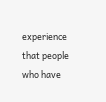experience that people who have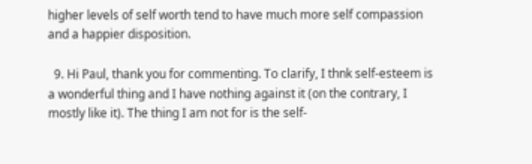higher levels of self worth tend to have much more self compassion and a happier disposition.

  9. Hi Paul, thank you for commenting. To clarify, I thnk self-esteem is a wonderful thing and I have nothing against it (on the contrary, I mostly like it). The thing I am not for is the self-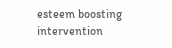esteem boosting intervention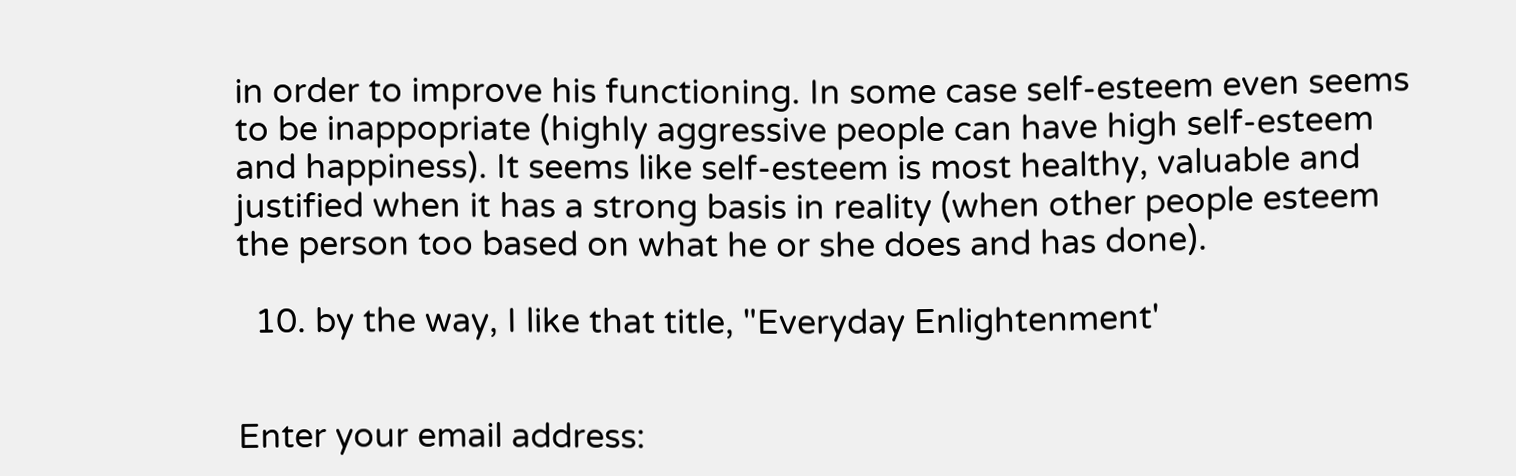in order to improve his functioning. In some case self-esteem even seems to be inappopriate (highly aggressive people can have high self-esteem and happiness). It seems like self-esteem is most healthy, valuable and justified when it has a strong basis in reality (when other people esteem the person too based on what he or she does and has done).

  10. by the way, I like that title, "Everyday Enlightenment'


Enter your email address: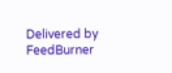Delivered by FeedBurner